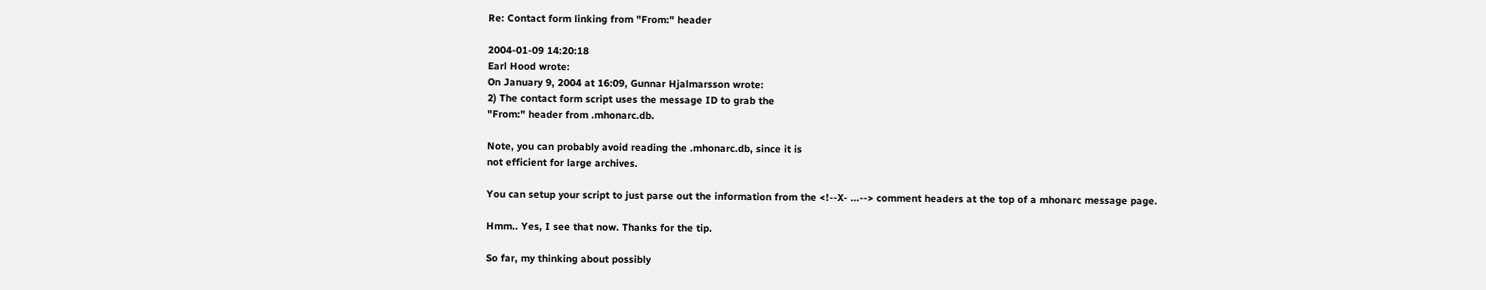Re: Contact form linking from "From:" header

2004-01-09 14:20:18
Earl Hood wrote:
On January 9, 2004 at 16:09, Gunnar Hjalmarsson wrote:
2) The contact form script uses the message ID to grab the
"From:" header from .mhonarc.db.

Note, you can probably avoid reading the .mhonarc.db, since it is
not efficient for large archives.

You can setup your script to just parse out the information from the <!--X- ...--> comment headers at the top of a mhonarc message page.

Hmm.. Yes, I see that now. Thanks for the tip.

So far, my thinking about possibly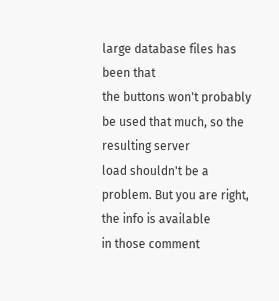large database files has been that
the buttons won't probably be used that much, so the resulting server
load shouldn't be a problem. But you are right, the info is available
in those comment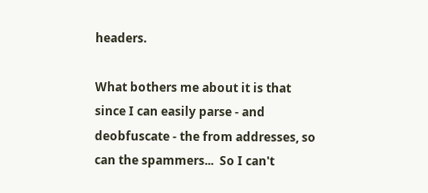headers.

What bothers me about it is that since I can easily parse - and
deobfuscate - the from addresses, so can the spammers...  So I can't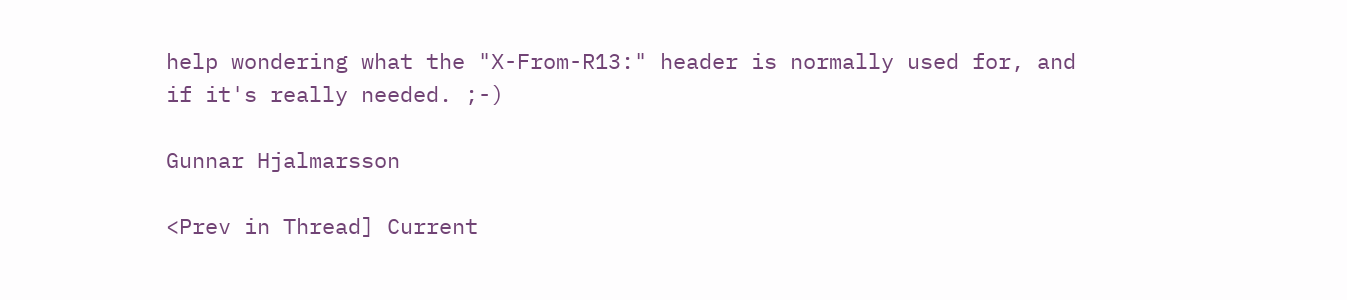help wondering what the "X-From-R13:" header is normally used for, and
if it's really needed. ;-)

Gunnar Hjalmarsson

<Prev in Thread] Current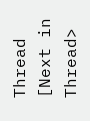Thread [Next in Thread>